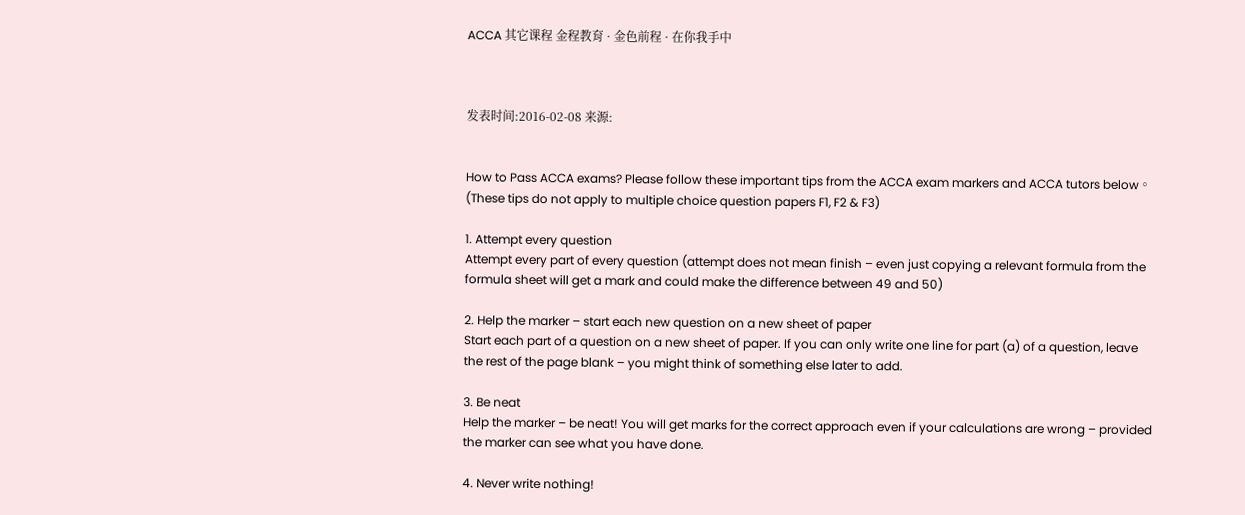ACCA 其它课程 金程教育 · 金色前程 · 在你我手中



发表时间:2016-02-08 来源:


How to Pass ACCA exams? Please follow these important tips from the ACCA exam markers and ACCA tutors below。(These tips do not apply to multiple choice question papers F1, F2 & F3)

1. Attempt every question
Attempt every part of every question (attempt does not mean finish – even just copying a relevant formula from the formula sheet will get a mark and could make the difference between 49 and 50)

2. Help the marker – start each new question on a new sheet of paper
Start each part of a question on a new sheet of paper. If you can only write one line for part (a) of a question, leave the rest of the page blank – you might think of something else later to add.

3. Be neat
Help the marker – be neat! You will get marks for the correct approach even if your calculations are wrong – provided the marker can see what you have done.

4. Never write nothing!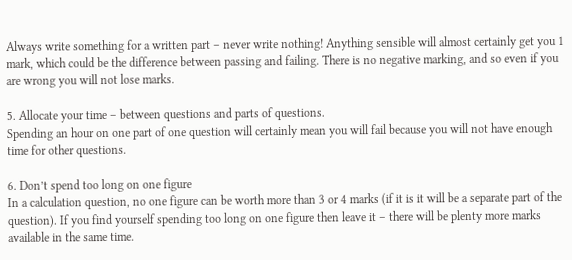Always write something for a written part – never write nothing! Anything sensible will almost certainly get you 1 mark, which could be the difference between passing and failing. There is no negative marking, and so even if you are wrong you will not lose marks.

5. Allocate your time – between questions and parts of questions.
Spending an hour on one part of one question will certainly mean you will fail because you will not have enough time for other questions.

6. Don’t spend too long on one figure
In a calculation question, no one figure can be worth more than 3 or 4 marks (if it is it will be a separate part of the question). If you find yourself spending too long on one figure then leave it – there will be plenty more marks available in the same time.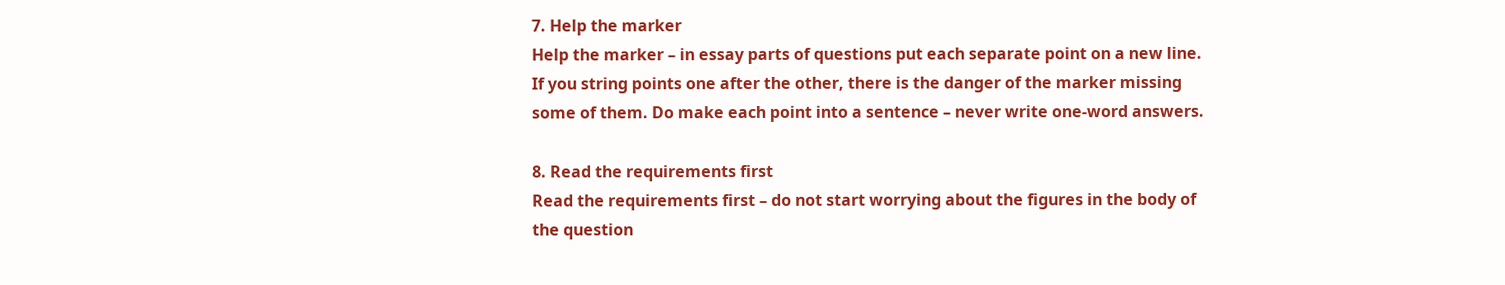7. Help the marker
Help the marker – in essay parts of questions put each separate point on a new line. If you string points one after the other, there is the danger of the marker missing some of them. Do make each point into a sentence – never write one-word answers.

8. Read the requirements first
Read the requirements first – do not start worrying about the figures in the body of the question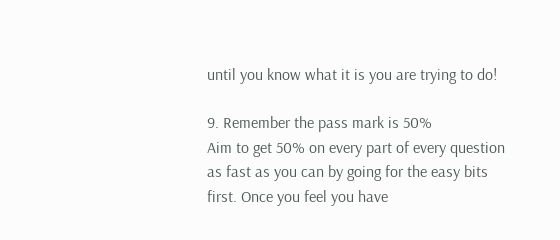until you know what it is you are trying to do!

9. Remember the pass mark is 50%
Aim to get 50% on every part of every question as fast as you can by going for the easy bits first. Once you feel you have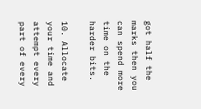got half the marks then you can spend more time on the harder bits.

10. Allocate your time and attempt every part of every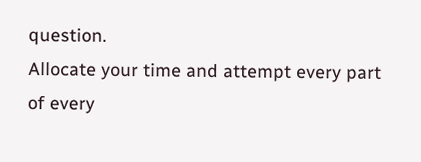question.
Allocate your time and attempt every part of every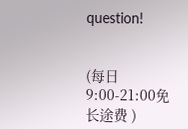question!


(每日9:00-21:00免长途费 )